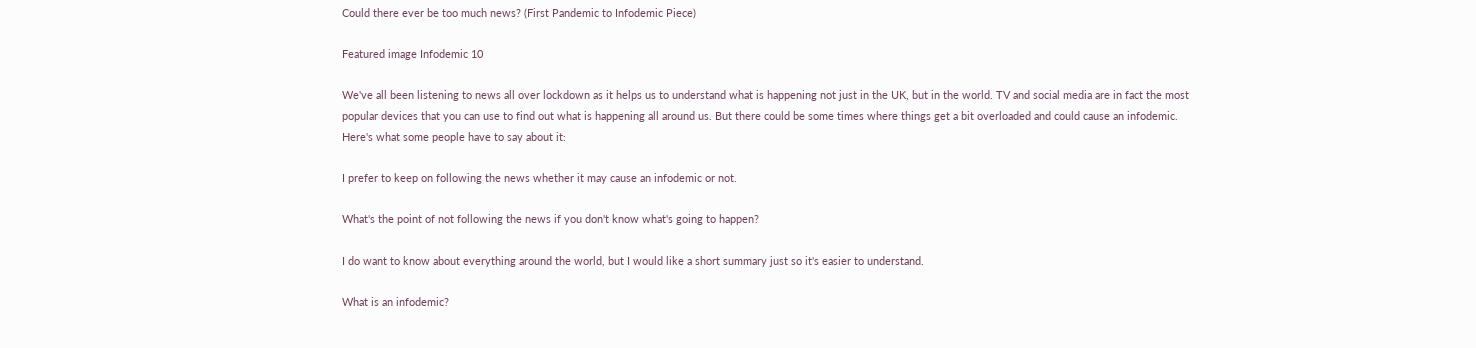Could there ever be too much news? (First Pandemic to Infodemic Piece)

Featured image Infodemic 10

We've all been listening to news all over lockdown as it helps us to understand what is happening not just in the UK, but in the world. TV and social media are in fact the most popular devices that you can use to find out what is happening all around us. But there could be some times where things get a bit overloaded and could cause an infodemic. Here's what some people have to say about it:

I prefer to keep on following the news whether it may cause an infodemic or not.

What's the point of not following the news if you don't know what's going to happen?

I do want to know about everything around the world, but I would like a short summary just so it's easier to understand.

What is an infodemic?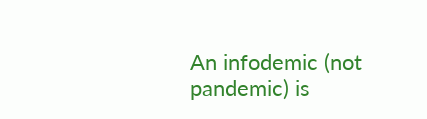An infodemic (not pandemic) is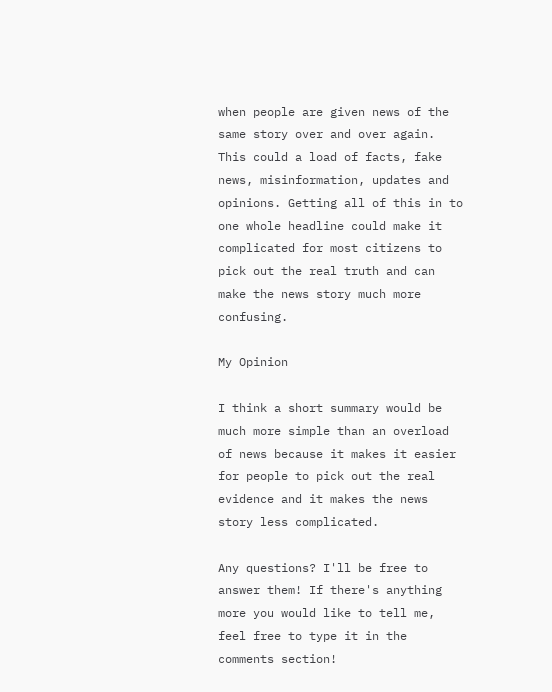when people are given news of the same story over and over again. This could a load of facts, fake news, misinformation, updates and opinions. Getting all of this in to one whole headline could make it complicated for most citizens to pick out the real truth and can make the news story much more confusing.

My Opinion

I think a short summary would be much more simple than an overload of news because it makes it easier for people to pick out the real evidence and it makes the news story less complicated.

Any questions? I'll be free to answer them! If there's anything more you would like to tell me, feel free to type it in the comments section!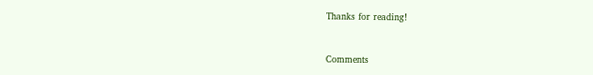Thanks for reading!


Comments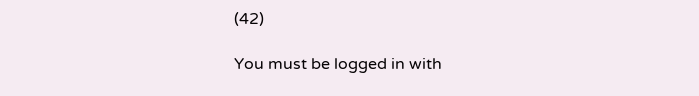(42)

You must be logged in with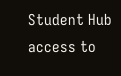Student Hub access to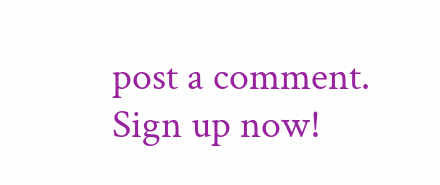post a comment. Sign up now!